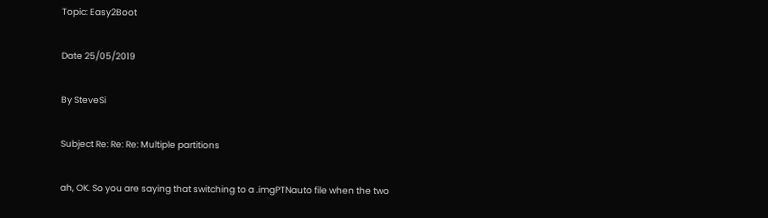Topic: Easy2Boot

Date 25/05/2019

By SteveSi

Subject Re: Re: Re: Multiple partitions

ah, OK. So you are saying that switching to a .imgPTNauto file when the two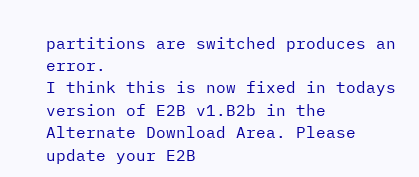partitions are switched produces an error.
I think this is now fixed in todays version of E2B v1.B2b in the Alternate Download Area. Please update your E2B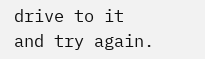drive to it and try again.